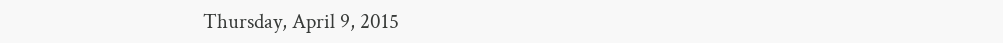Thursday, April 9, 2015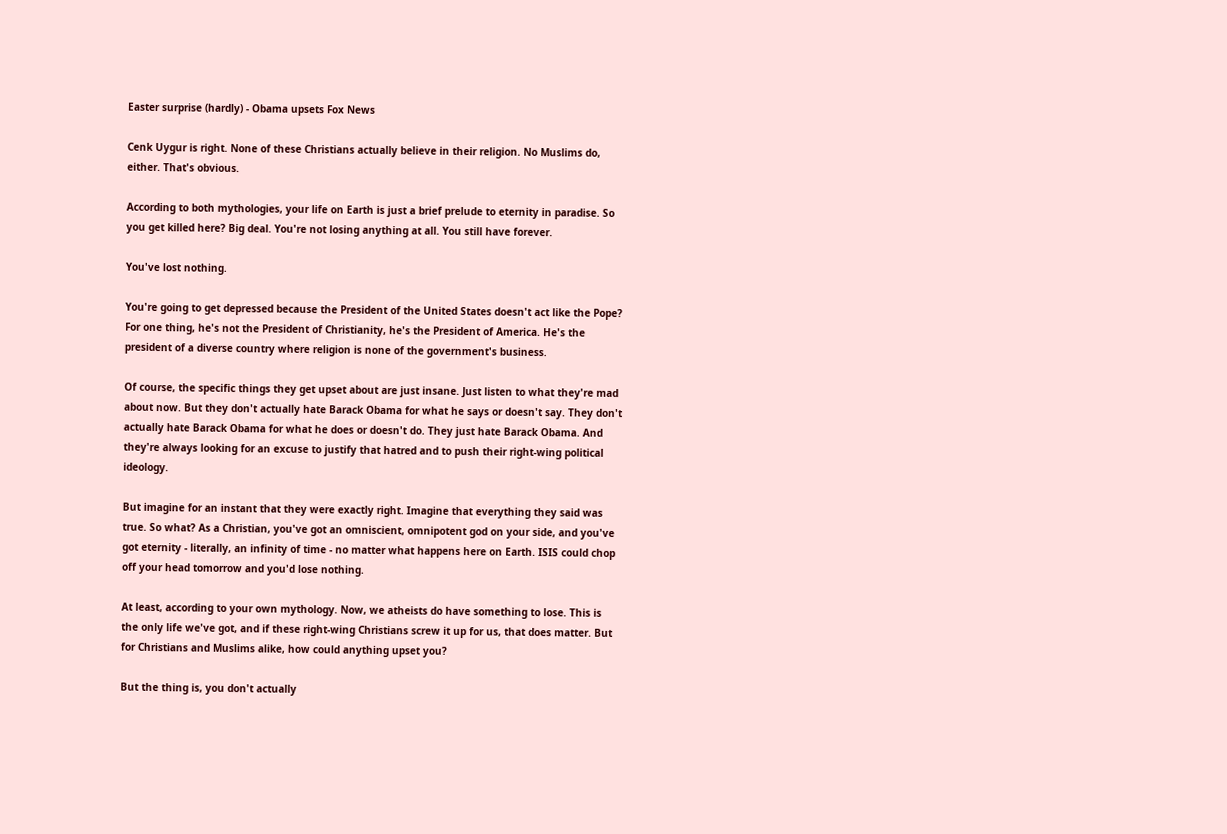Easter surprise (hardly) - Obama upsets Fox News

Cenk Uygur is right. None of these Christians actually believe in their religion. No Muslims do, either. That's obvious.

According to both mythologies, your life on Earth is just a brief prelude to eternity in paradise. So you get killed here? Big deal. You're not losing anything at all. You still have forever.

You've lost nothing.

You're going to get depressed because the President of the United States doesn't act like the Pope? For one thing, he's not the President of Christianity, he's the President of America. He's the president of a diverse country where religion is none of the government's business.

Of course, the specific things they get upset about are just insane. Just listen to what they're mad about now. But they don't actually hate Barack Obama for what he says or doesn't say. They don't actually hate Barack Obama for what he does or doesn't do. They just hate Barack Obama. And they're always looking for an excuse to justify that hatred and to push their right-wing political ideology.

But imagine for an instant that they were exactly right. Imagine that everything they said was true. So what? As a Christian, you've got an omniscient, omnipotent god on your side, and you've got eternity - literally, an infinity of time - no matter what happens here on Earth. ISIS could chop off your head tomorrow and you'd lose nothing.

At least, according to your own mythology. Now, we atheists do have something to lose. This is the only life we've got, and if these right-wing Christians screw it up for us, that does matter. But for Christians and Muslims alike, how could anything upset you?

But the thing is, you don't actually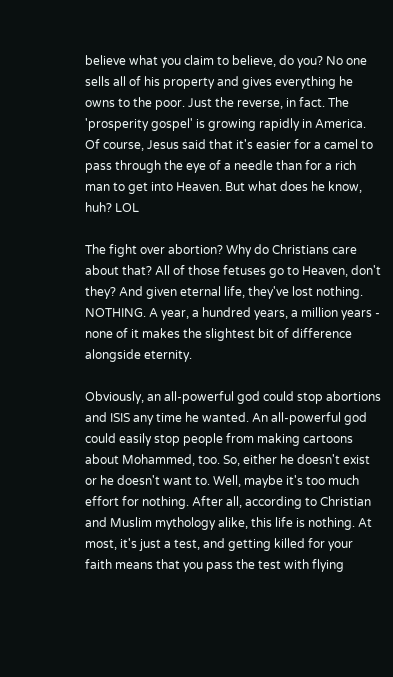believe what you claim to believe, do you? No one sells all of his property and gives everything he owns to the poor. Just the reverse, in fact. The 'prosperity gospel' is growing rapidly in America. Of course, Jesus said that it's easier for a camel to pass through the eye of a needle than for a rich man to get into Heaven. But what does he know, huh? LOL

The fight over abortion? Why do Christians care about that? All of those fetuses go to Heaven, don't they? And given eternal life, they've lost nothing. NOTHING. A year, a hundred years, a million years - none of it makes the slightest bit of difference alongside eternity.

Obviously, an all-powerful god could stop abortions and ISIS any time he wanted. An all-powerful god could easily stop people from making cartoons about Mohammed, too. So, either he doesn't exist or he doesn't want to. Well, maybe it's too much effort for nothing. After all, according to Christian and Muslim mythology alike, this life is nothing. At most, it's just a test, and getting killed for your faith means that you pass the test with flying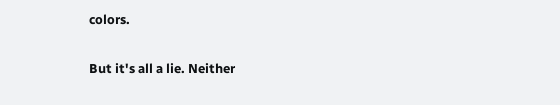colors.

But it's all a lie. Neither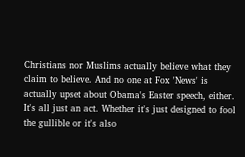Christians nor Muslims actually believe what they claim to believe. And no one at Fox 'News' is actually upset about Obama's Easter speech, either. It's all just an act. Whether it's just designed to fool the gullible or it's also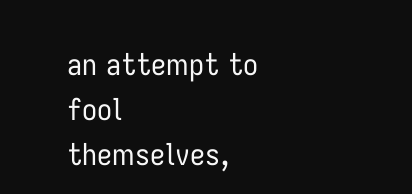an attempt to fool themselves,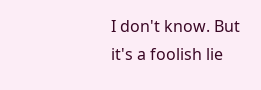I don't know. But it's a foolish lie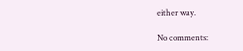either way.

No comments: